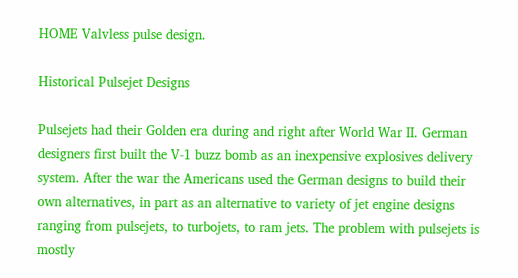HOME Valvless pulse design.

Historical Pulsejet Designs

Pulsejets had their Golden era during and right after World War II. German designers first built the V-1 buzz bomb as an inexpensive explosives delivery system. After the war the Americans used the German designs to build their own alternatives, in part as an alternative to variety of jet engine designs ranging from pulsejets, to turbojets, to ram jets. The problem with pulsejets is mostly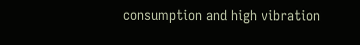consumption and high vibration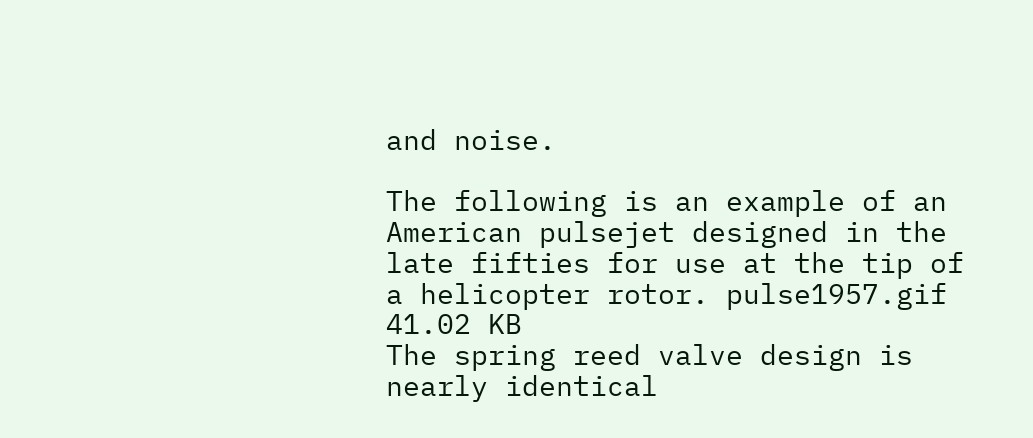and noise.

The following is an example of an American pulsejet designed in the late fifties for use at the tip of a helicopter rotor. pulse1957.gif
41.02 KB
The spring reed valve design is nearly identical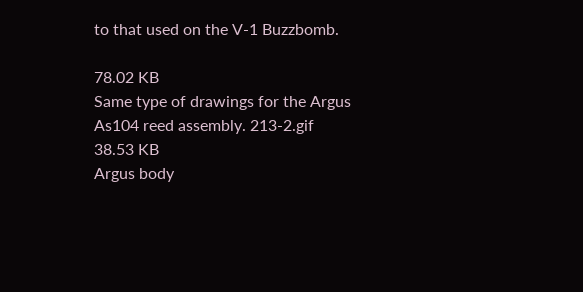to that used on the V-1 Buzzbomb.

78.02 KB
Same type of drawings for the Argus As104 reed assembly. 213-2.gif
38.53 KB
Argus body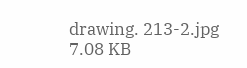drawing. 213-2.jpg
7.08 KB